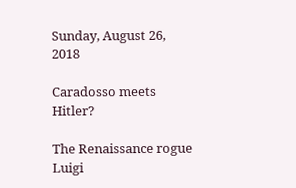Sunday, August 26, 2018

Caradosso meets Hitler?

The Renaissance rogue Luigi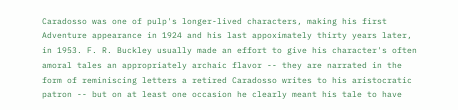Caradosso was one of pulp's longer-lived characters, making his first Adventure appearance in 1924 and his last appoximately thirty years later, in 1953. F. R. Buckley usually made an effort to give his character's often amoral tales an appropriately archaic flavor -- they are narrated in the form of reminiscing letters a retired Caradosso writes to his aristocratic patron -- but on at least one occasion he clearly meant his tale to have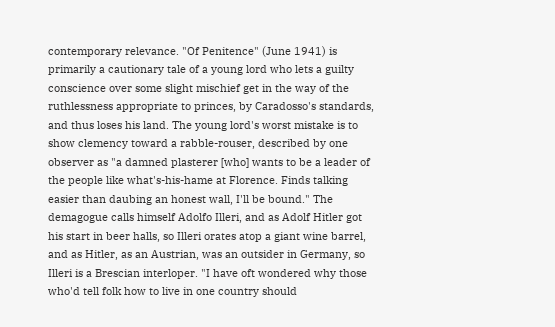contemporary relevance. "Of Penitence" (June 1941) is primarily a cautionary tale of a young lord who lets a guilty conscience over some slight mischief get in the way of the ruthlessness appropriate to princes, by Caradosso's standards, and thus loses his land. The young lord's worst mistake is to show clemency toward a rabble-rouser, described by one observer as "a damned plasterer [who] wants to be a leader of the people like what's-his-hame at Florence. Finds talking easier than daubing an honest wall, I'll be bound." The demagogue calls himself Adolfo Illeri, and as Adolf Hitler got his start in beer halls, so Illeri orates atop a giant wine barrel, and as Hitler, as an Austrian, was an outsider in Germany, so Illeri is a Brescian interloper. "I have oft wondered why those who'd tell folk how to live in one country should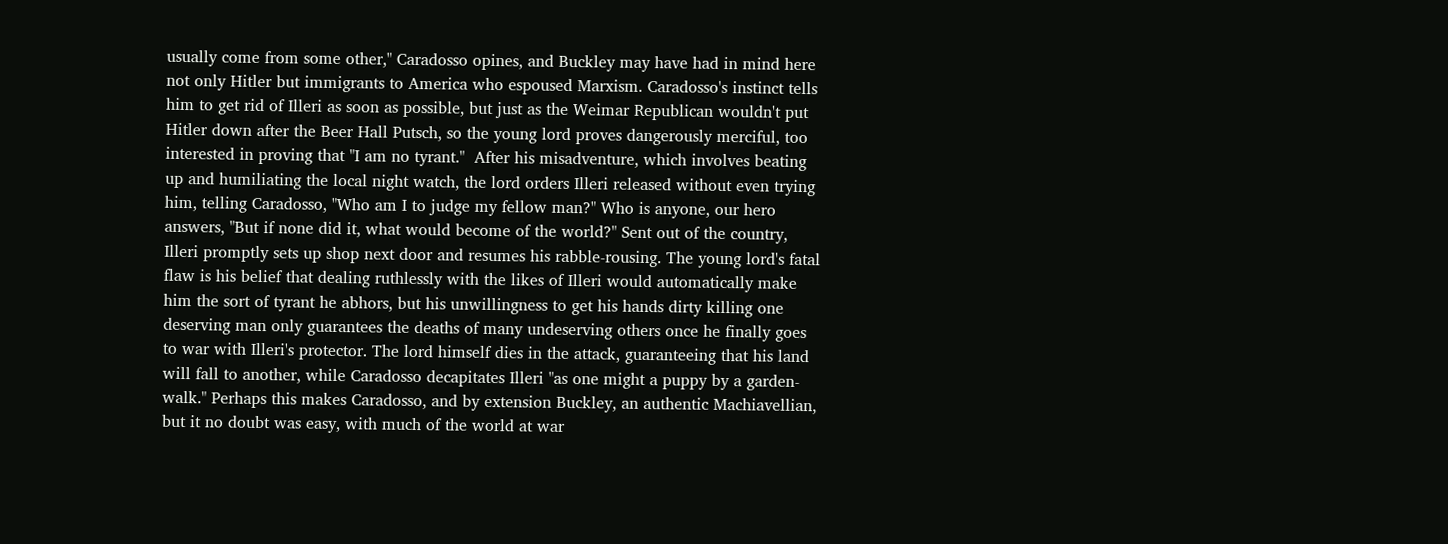usually come from some other," Caradosso opines, and Buckley may have had in mind here not only Hitler but immigrants to America who espoused Marxism. Caradosso's instinct tells him to get rid of Illeri as soon as possible, but just as the Weimar Republican wouldn't put Hitler down after the Beer Hall Putsch, so the young lord proves dangerously merciful, too interested in proving that "I am no tyrant."  After his misadventure, which involves beating up and humiliating the local night watch, the lord orders Illeri released without even trying him, telling Caradosso, "Who am I to judge my fellow man?" Who is anyone, our hero answers, "But if none did it, what would become of the world?" Sent out of the country, Illeri promptly sets up shop next door and resumes his rabble-rousing. The young lord's fatal flaw is his belief that dealing ruthlessly with the likes of Illeri would automatically make him the sort of tyrant he abhors, but his unwillingness to get his hands dirty killing one deserving man only guarantees the deaths of many undeserving others once he finally goes to war with Illeri's protector. The lord himself dies in the attack, guaranteeing that his land will fall to another, while Caradosso decapitates Illeri "as one might a puppy by a garden-walk." Perhaps this makes Caradosso, and by extension Buckley, an authentic Machiavellian, but it no doubt was easy, with much of the world at war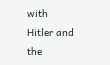with Hitler and the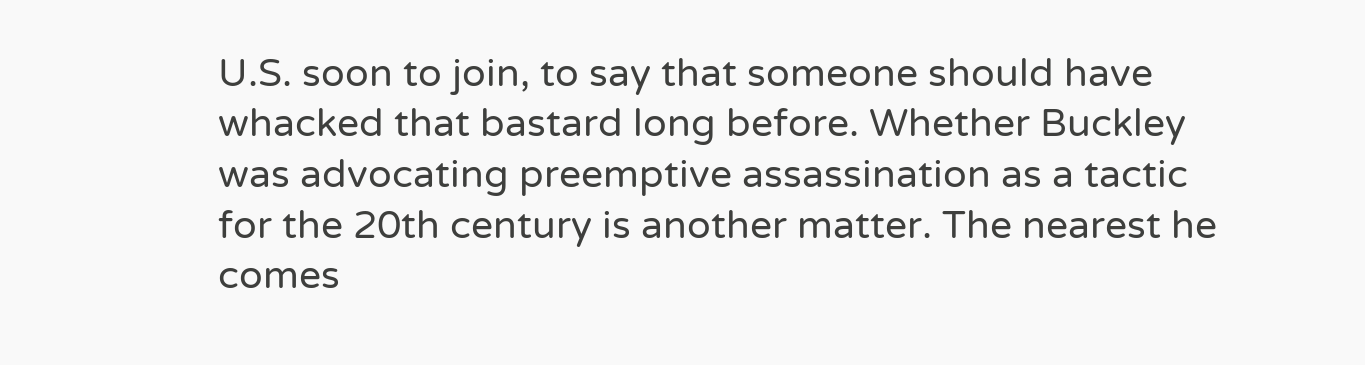U.S. soon to join, to say that someone should have whacked that bastard long before. Whether Buckley was advocating preemptive assassination as a tactic for the 20th century is another matter. The nearest he comes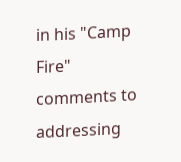in his "Camp Fire" comments to addressing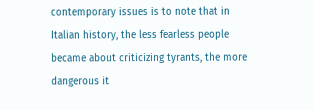contemporary issues is to note that in Italian history, the less fearless people became about criticizing tyrants, the more dangerous it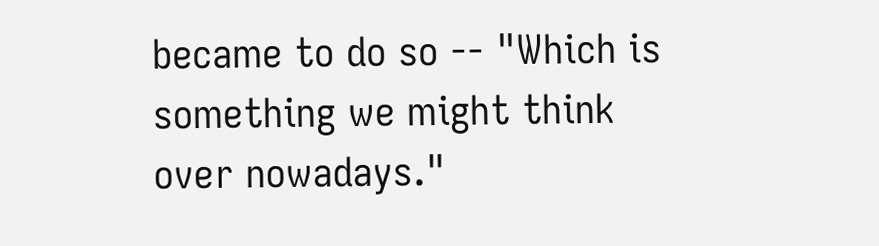became to do so -- "Which is something we might think over nowadays."